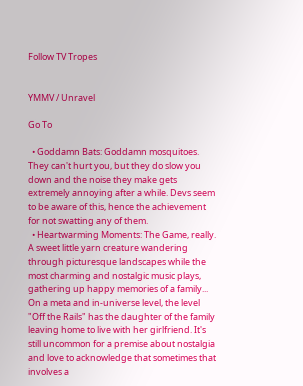Follow TV Tropes


YMMV / Unravel

Go To

  • Goddamn Bats: Goddamn mosquitoes. They can't hurt you, but they do slow you down and the noise they make gets extremely annoying after a while. Devs seem to be aware of this, hence the achievement for not swatting any of them.
  • Heartwarming Moments: The Game, really. A sweet little yarn creature wandering through picturesque landscapes while the most charming and nostalgic music plays, gathering up happy memories of a family... On a meta and in-universe level, the level "Off the Rails" has the daughter of the family leaving home to live with her girlfriend. It's still uncommon for a premise about nostalgia and love to acknowledge that sometimes that involves a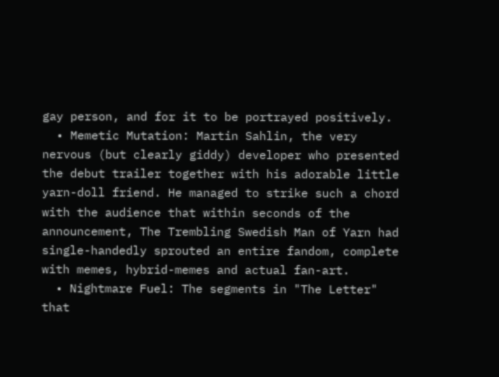gay person, and for it to be portrayed positively.
  • Memetic Mutation: Martin Sahlin, the very nervous (but clearly giddy) developer who presented the debut trailer together with his adorable little yarn-doll friend. He managed to strike such a chord with the audience that within seconds of the announcement, The Trembling Swedish Man of Yarn had single-handedly sprouted an entire fandom, complete with memes, hybrid-memes and actual fan-art.
  • Nightmare Fuel: The segments in "The Letter" that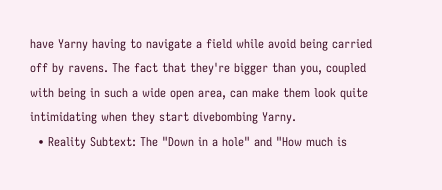have Yarny having to navigate a field while avoid being carried off by ravens. The fact that they're bigger than you, coupled with being in such a wide open area, can make them look quite intimidating when they start divebombing Yarny.
  • Reality Subtext: The "Down in a hole" and "How much is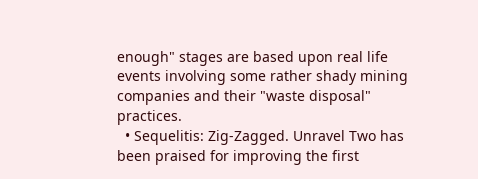enough" stages are based upon real life events involving some rather shady mining companies and their "waste disposal" practices.
  • Sequelitis: Zig-Zagged. Unravel Two has been praised for improving the first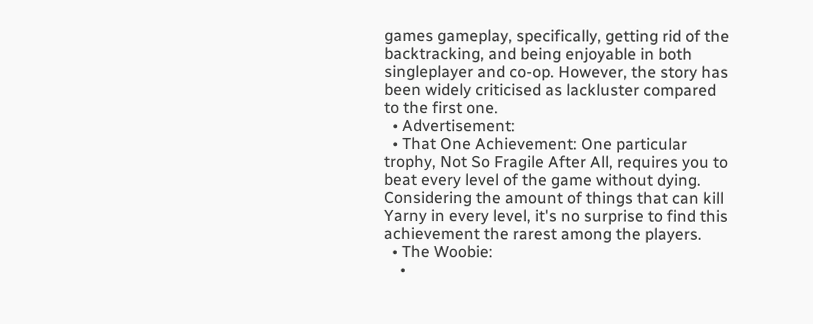games gameplay, specifically, getting rid of the backtracking, and being enjoyable in both singleplayer and co-op. However, the story has been widely criticised as lackluster compared to the first one.
  • Advertisement:
  • That One Achievement: One particular trophy, Not So Fragile After All, requires you to beat every level of the game without dying. Considering the amount of things that can kill Yarny in every level, it's no surprise to find this achievement the rarest among the players.
  • The Woobie:
    •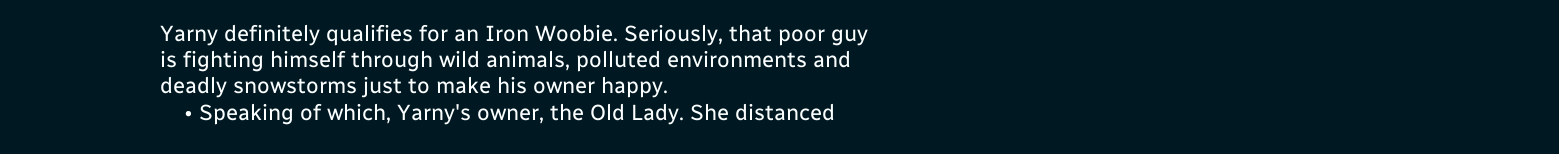Yarny definitely qualifies for an Iron Woobie. Seriously, that poor guy is fighting himself through wild animals, polluted environments and deadly snowstorms just to make his owner happy.
    • Speaking of which, Yarny's owner, the Old Lady. She distanced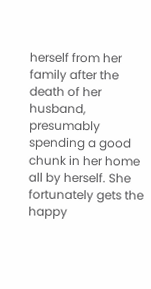herself from her family after the death of her husband, presumably spending a good chunk in her home all by herself. She fortunately gets the happy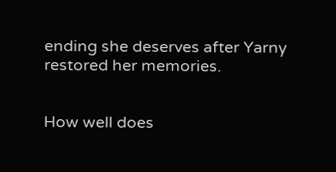ending she deserves after Yarny restored her memories.


How well does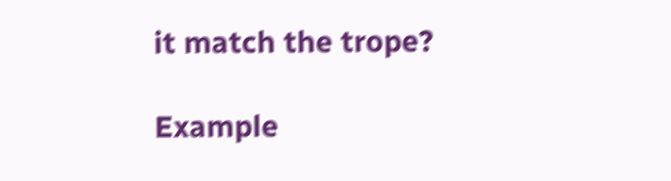it match the trope?

Example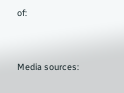of:


Media sources: